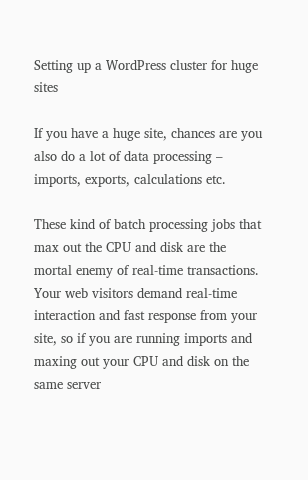Setting up a WordPress cluster for huge sites

If you have a huge site, chances are you also do a lot of data processing – imports, exports, calculations etc.

These kind of batch processing jobs that max out the CPU and disk are the mortal enemy of real-time transactions. Your web visitors demand real-time interaction and fast response from your site, so if you are running imports and maxing out your CPU and disk on the same server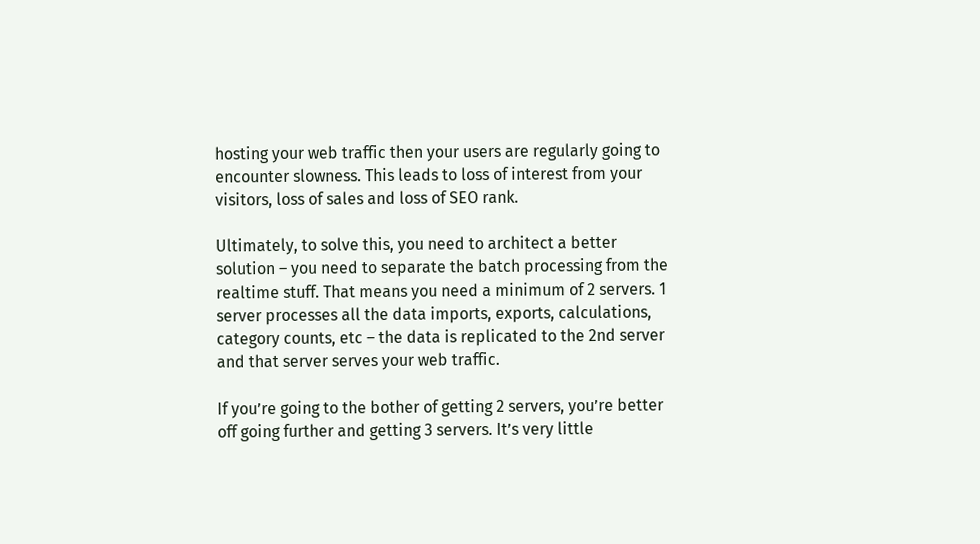hosting your web traffic then your users are regularly going to encounter slowness. This leads to loss of interest from your visitors, loss of sales and loss of SEO rank.

Ultimately, to solve this, you need to architect a better solution – you need to separate the batch processing from the realtime stuff. That means you need a minimum of 2 servers. 1 server processes all the data imports, exports, calculations, category counts, etc – the data is replicated to the 2nd server and that server serves your web traffic.

If you’re going to the bother of getting 2 servers, you’re better off going further and getting 3 servers. It’s very little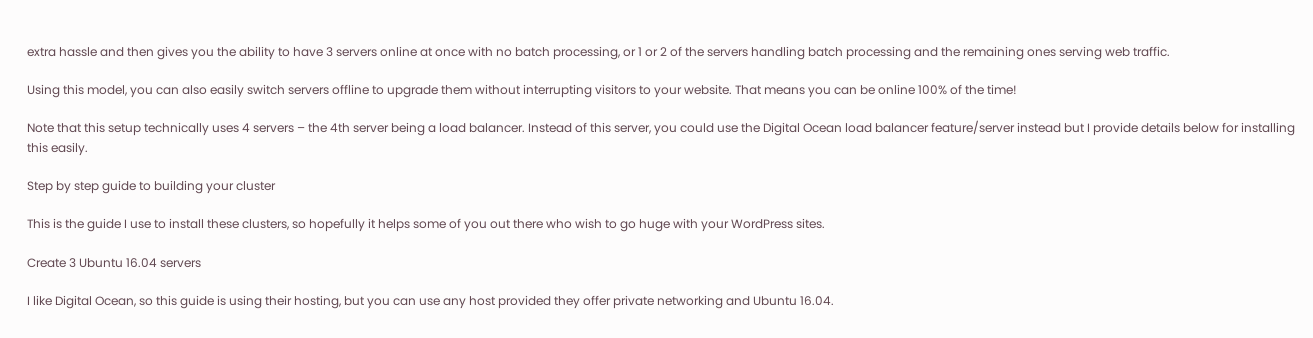extra hassle and then gives you the ability to have 3 servers online at once with no batch processing, or 1 or 2 of the servers handling batch processing and the remaining ones serving web traffic.

Using this model, you can also easily switch servers offline to upgrade them without interrupting visitors to your website. That means you can be online 100% of the time!

Note that this setup technically uses 4 servers – the 4th server being a load balancer. Instead of this server, you could use the Digital Ocean load balancer feature/server instead but I provide details below for installing this easily.

Step by step guide to building your cluster

This is the guide I use to install these clusters, so hopefully it helps some of you out there who wish to go huge with your WordPress sites.

Create 3 Ubuntu 16.04 servers

I like Digital Ocean, so this guide is using their hosting, but you can use any host provided they offer private networking and Ubuntu 16.04.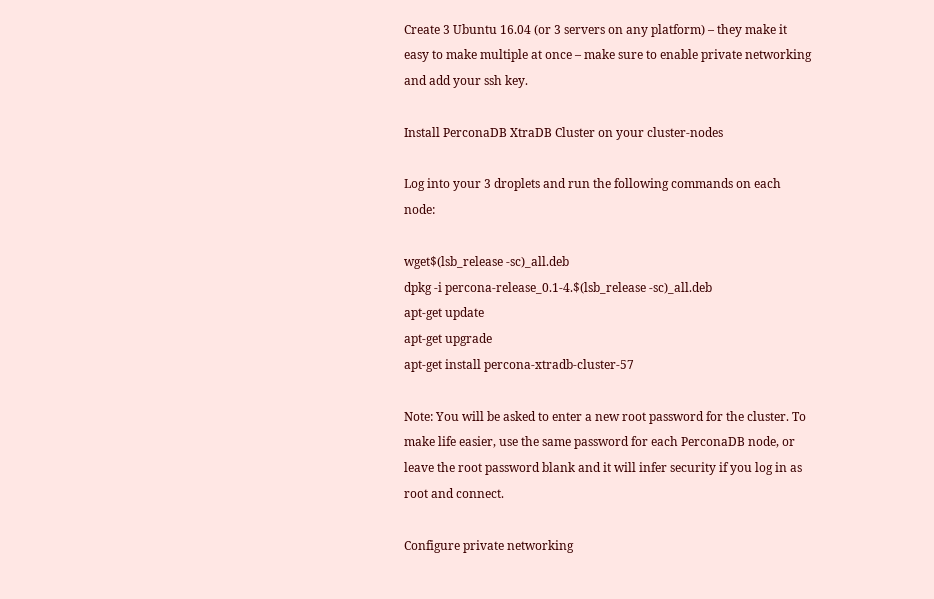Create 3 Ubuntu 16.04 (or 3 servers on any platform) – they make it easy to make multiple at once – make sure to enable private networking and add your ssh key.

Install PerconaDB XtraDB Cluster on your cluster-nodes

Log into your 3 droplets and run the following commands on each node:

wget$(lsb_release -sc)_all.deb
dpkg -i percona-release_0.1-4.$(lsb_release -sc)_all.deb
apt-get update
apt-get upgrade
apt-get install percona-xtradb-cluster-57

Note: You will be asked to enter a new root password for the cluster. To make life easier, use the same password for each PerconaDB node, or leave the root password blank and it will infer security if you log in as root and connect.

Configure private networking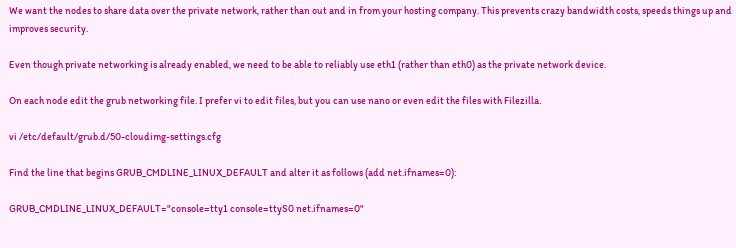We want the nodes to share data over the private network, rather than out and in from your hosting company. This prevents crazy bandwidth costs, speeds things up and improves security.

Even though private networking is already enabled, we need to be able to reliably use eth1 (rather than eth0) as the private network device.

On each node edit the grub networking file. I prefer vi to edit files, but you can use nano or even edit the files with Filezilla.

vi /etc/default/grub.d/50-cloudimg-settings.cfg

Find the line that begins GRUB_CMDLINE_LINUX_DEFAULT and alter it as follows (add net.ifnames=0):

GRUB_CMDLINE_LINUX_DEFAULT="console=tty1 console=ttyS0 net.ifnames=0"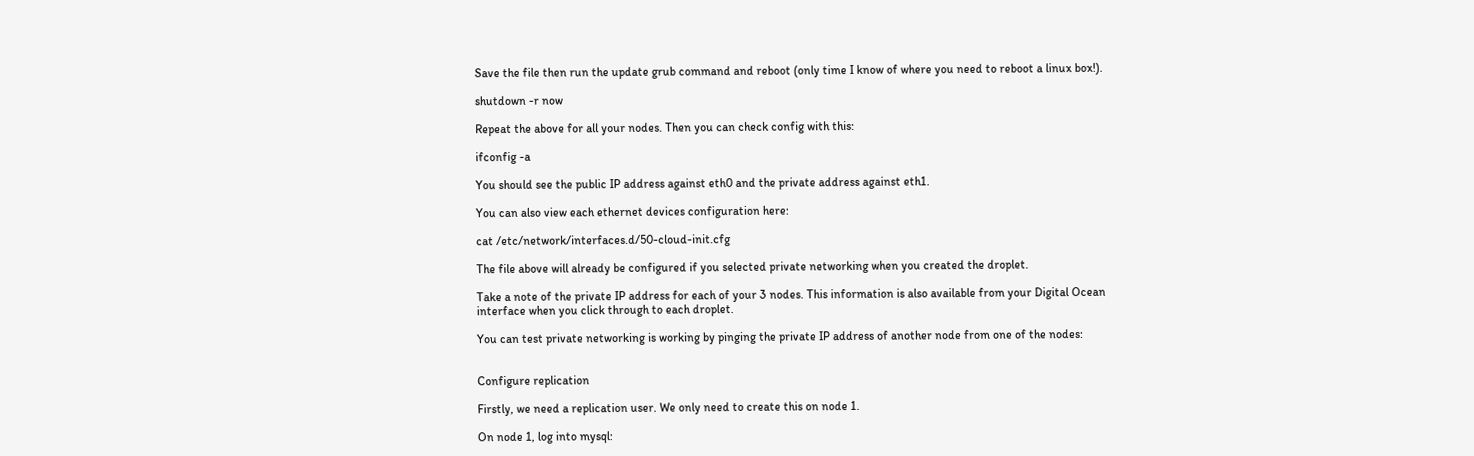Save the file then run the update grub command and reboot (only time I know of where you need to reboot a linux box!).

shutdown -r now

Repeat the above for all your nodes. Then you can check config with this:

ifconfig -a

You should see the public IP address against eth0 and the private address against eth1.

You can also view each ethernet devices configuration here:

cat /etc/network/interfaces.d/50-cloud-init.cfg

The file above will already be configured if you selected private networking when you created the droplet.

Take a note of the private IP address for each of your 3 nodes. This information is also available from your Digital Ocean interface when you click through to each droplet.

You can test private networking is working by pinging the private IP address of another node from one of the nodes:


Configure replication

Firstly, we need a replication user. We only need to create this on node 1.

On node 1, log into mysql: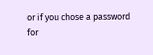or if you chose a password for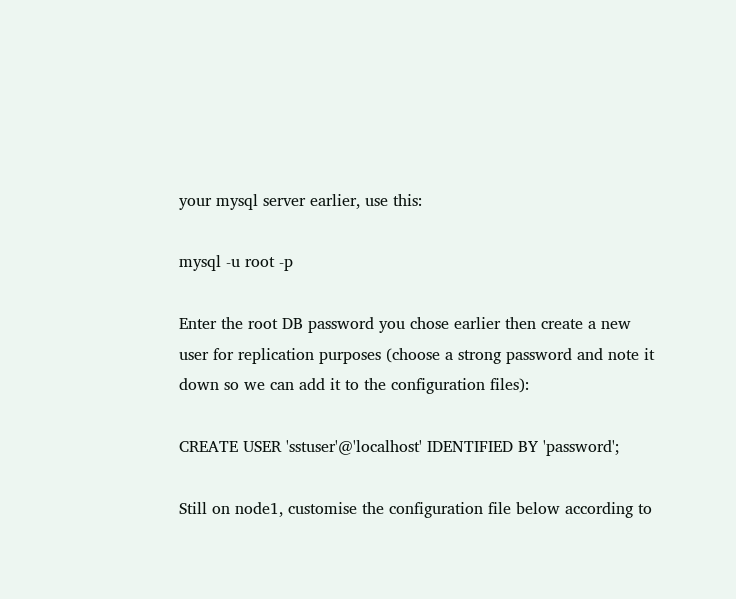your mysql server earlier, use this:

mysql -u root -p

Enter the root DB password you chose earlier then create a new user for replication purposes (choose a strong password and note it down so we can add it to the configuration files):

CREATE USER 'sstuser'@'localhost' IDENTIFIED BY 'password';

Still on node1, customise the configuration file below according to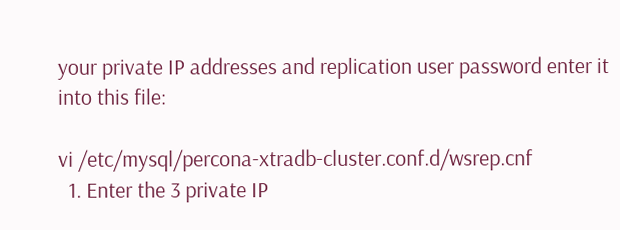your private IP addresses and replication user password enter it into this file:

vi /etc/mysql/percona-xtradb-cluster.conf.d/wsrep.cnf
  1. Enter the 3 private IP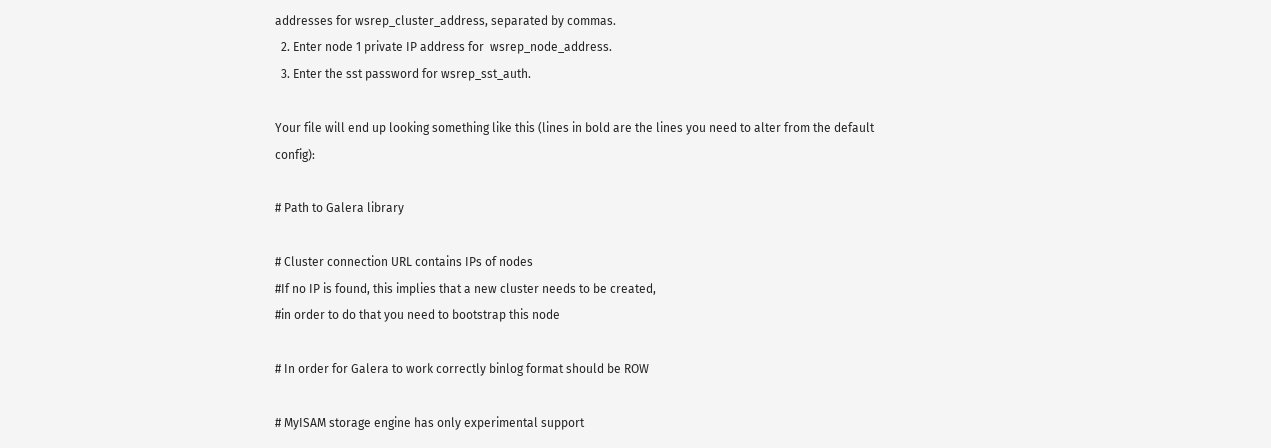addresses for wsrep_cluster_address, separated by commas.
  2. Enter node 1 private IP address for  wsrep_node_address.
  3. Enter the sst password for wsrep_sst_auth.

Your file will end up looking something like this (lines in bold are the lines you need to alter from the default config):

# Path to Galera library

# Cluster connection URL contains IPs of nodes
#If no IP is found, this implies that a new cluster needs to be created,
#in order to do that you need to bootstrap this node

# In order for Galera to work correctly binlog format should be ROW

# MyISAM storage engine has only experimental support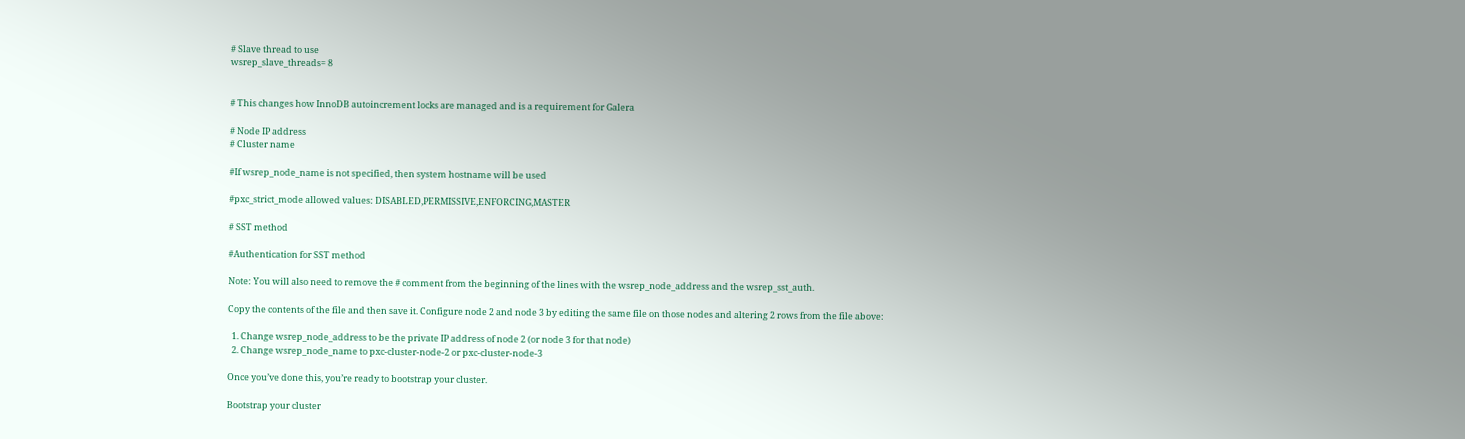# Slave thread to use
wsrep_slave_threads= 8


# This changes how InnoDB autoincrement locks are managed and is a requirement for Galera

# Node IP address
# Cluster name

#If wsrep_node_name is not specified, then system hostname will be used

#pxc_strict_mode allowed values: DISABLED,PERMISSIVE,ENFORCING,MASTER

# SST method

#Authentication for SST method

Note: You will also need to remove the # comment from the beginning of the lines with the wsrep_node_address and the wsrep_sst_auth.

Copy the contents of the file and then save it. Configure node 2 and node 3 by editing the same file on those nodes and altering 2 rows from the file above:

  1. Change wsrep_node_address to be the private IP address of node 2 (or node 3 for that node)
  2. Change wsrep_node_name to pxc-cluster-node-2 or pxc-cluster-node-3

Once you’ve done this, you’re ready to bootstrap your cluster.

Bootstrap your cluster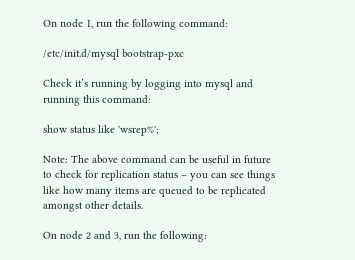On node 1, run the following command:

/etc/init.d/mysql bootstrap-pxc

Check it’s running by logging into mysql and running this command:

show status like 'wsrep%';

Note: The above command can be useful in future to check for replication status – you can see things like how many items are queued to be replicated amongst other details.

On node 2 and 3, run the following: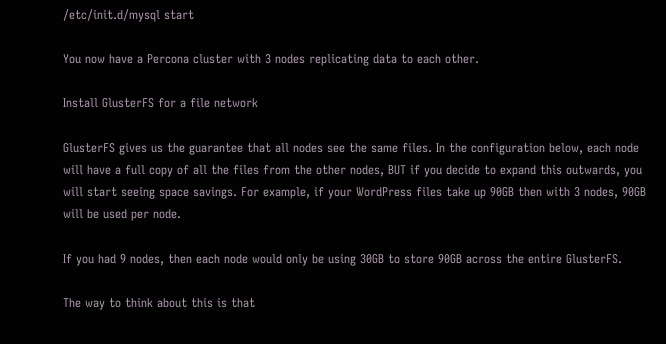/etc/init.d/mysql start

You now have a Percona cluster with 3 nodes replicating data to each other.

Install GlusterFS for a file network

GlusterFS gives us the guarantee that all nodes see the same files. In the configuration below, each node will have a full copy of all the files from the other nodes, BUT if you decide to expand this outwards, you will start seeing space savings. For example, if your WordPress files take up 90GB then with 3 nodes, 90GB will be used per node.

If you had 9 nodes, then each node would only be using 30GB to store 90GB across the entire GlusterFS.

The way to think about this is that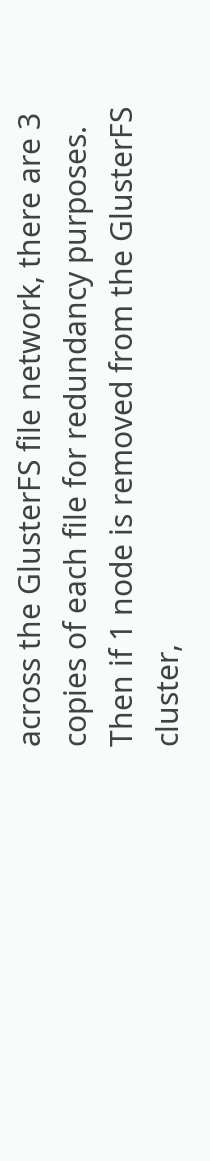across the GlusterFS file network, there are 3 copies of each file for redundancy purposes. Then if 1 node is removed from the GlusterFS cluster,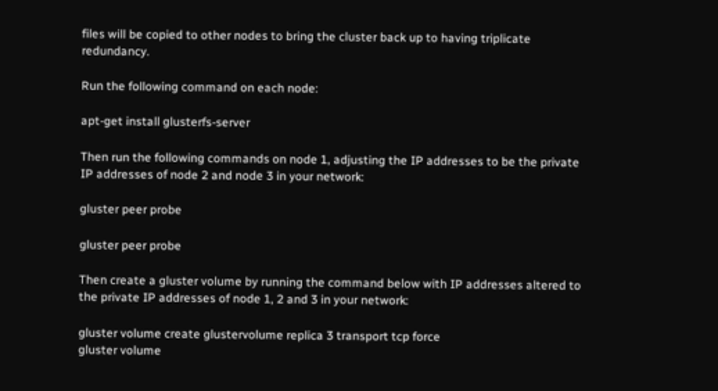files will be copied to other nodes to bring the cluster back up to having triplicate redundancy.

Run the following command on each node:

apt-get install glusterfs-server

Then run the following commands on node 1, adjusting the IP addresses to be the private IP addresses of node 2 and node 3 in your network:

gluster peer probe

gluster peer probe

Then create a gluster volume by running the command below with IP addresses altered to the private IP addresses of node 1, 2 and 3 in your network:

gluster volume create glustervolume replica 3 transport tcp force
gluster volume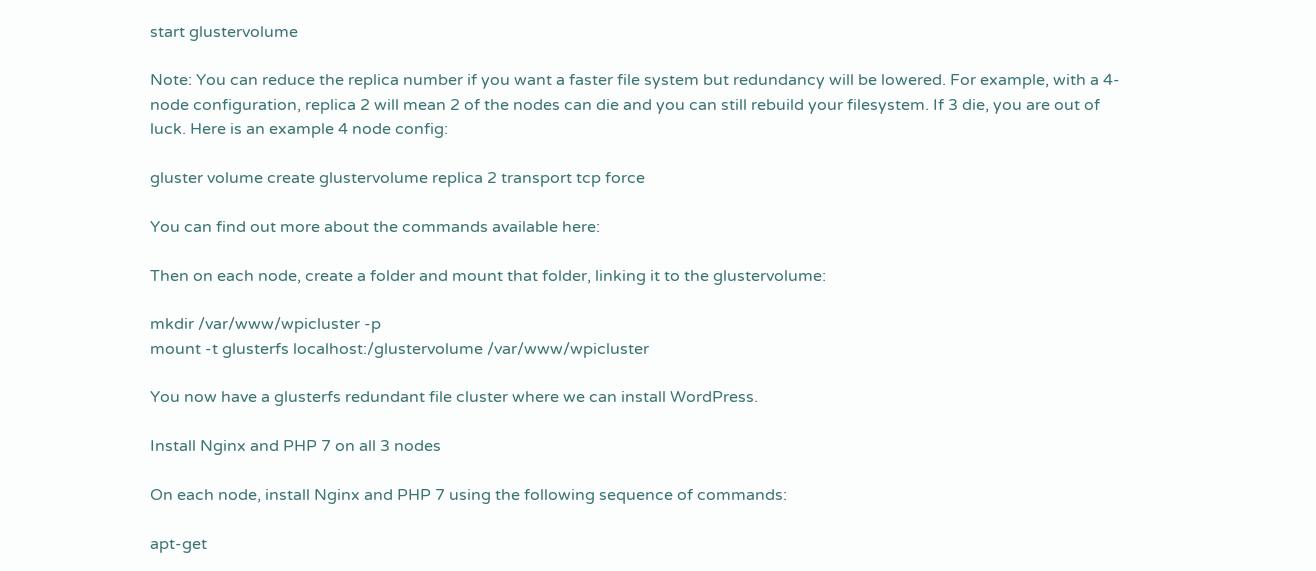start glustervolume

Note: You can reduce the replica number if you want a faster file system but redundancy will be lowered. For example, with a 4-node configuration, replica 2 will mean 2 of the nodes can die and you can still rebuild your filesystem. If 3 die, you are out of luck. Here is an example 4 node config:

gluster volume create glustervolume replica 2 transport tcp force

You can find out more about the commands available here:

Then on each node, create a folder and mount that folder, linking it to the glustervolume:

mkdir /var/www/wpicluster -p
mount -t glusterfs localhost:/glustervolume /var/www/wpicluster

You now have a glusterfs redundant file cluster where we can install WordPress.

Install Nginx and PHP 7 on all 3 nodes

On each node, install Nginx and PHP 7 using the following sequence of commands:

apt-get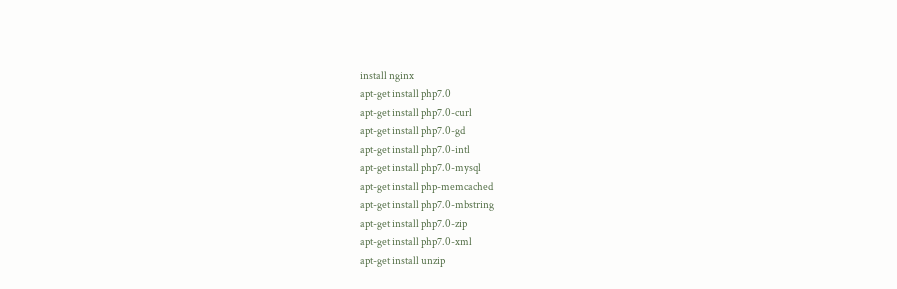install nginx
apt-get install php7.0
apt-get install php7.0-curl
apt-get install php7.0-gd
apt-get install php7.0-intl
apt-get install php7.0-mysql
apt-get install php-memcached
apt-get install php7.0-mbstring
apt-get install php7.0-zip
apt-get install php7.0-xml
apt-get install unzip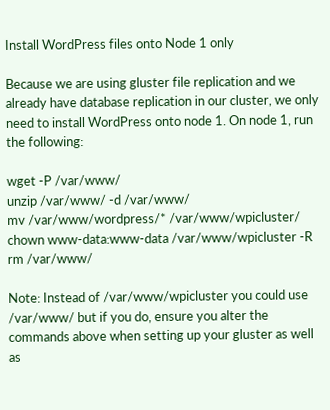Install WordPress files onto Node 1 only

Because we are using gluster file replication and we already have database replication in our cluster, we only need to install WordPress onto node 1. On node 1, run the following:

wget -P /var/www/
unzip /var/www/ -d /var/www/
mv /var/www/wordpress/* /var/www/wpicluster/
chown www-data:www-data /var/www/wpicluster -R
rm /var/www/

Note: Instead of /var/www/wpicluster you could use /var/www/ but if you do, ensure you alter the commands above when setting up your gluster as well as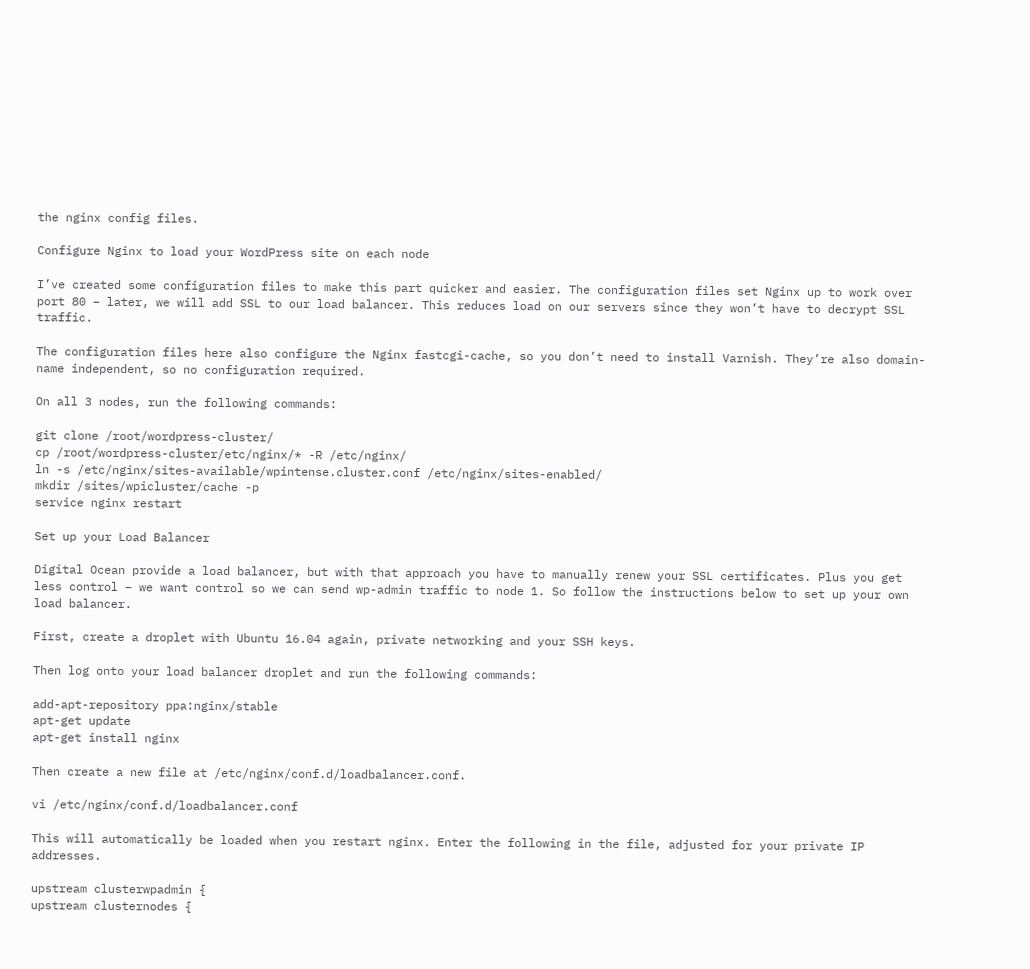the nginx config files.

Configure Nginx to load your WordPress site on each node

I’ve created some configuration files to make this part quicker and easier. The configuration files set Nginx up to work over port 80 – later, we will add SSL to our load balancer. This reduces load on our servers since they won’t have to decrypt SSL traffic.

The configuration files here also configure the Nginx fastcgi-cache, so you don’t need to install Varnish. They’re also domain-name independent, so no configuration required.

On all 3 nodes, run the following commands:

git clone /root/wordpress-cluster/
cp /root/wordpress-cluster/etc/nginx/* -R /etc/nginx/
ln -s /etc/nginx/sites-available/wpintense.cluster.conf /etc/nginx/sites-enabled/
mkdir /sites/wpicluster/cache -p
service nginx restart

Set up your Load Balancer

Digital Ocean provide a load balancer, but with that approach you have to manually renew your SSL certificates. Plus you get less control – we want control so we can send wp-admin traffic to node 1. So follow the instructions below to set up your own load balancer.

First, create a droplet with Ubuntu 16.04 again, private networking and your SSH keys.

Then log onto your load balancer droplet and run the following commands:

add-apt-repository ppa:nginx/stable
apt-get update
apt-get install nginx

Then create a new file at /etc/nginx/conf.d/loadbalancer.conf.

vi /etc/nginx/conf.d/loadbalancer.conf

This will automatically be loaded when you restart nginx. Enter the following in the file, adjusted for your private IP addresses.

upstream clusterwpadmin {
upstream clusternodes {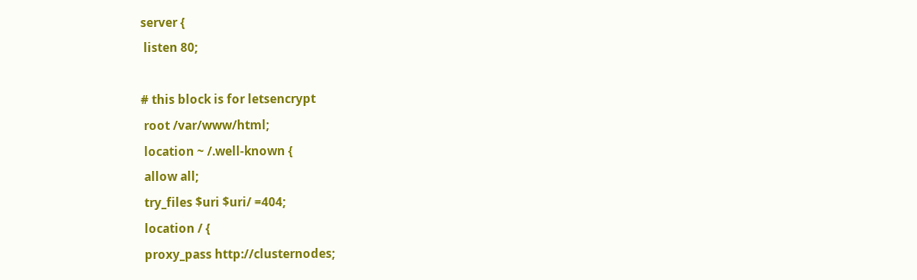server {
 listen 80;

# this block is for letsencrypt
 root /var/www/html;
 location ~ /.well-known {
 allow all;
 try_files $uri $uri/ =404;
 location / {
 proxy_pass http://clusternodes;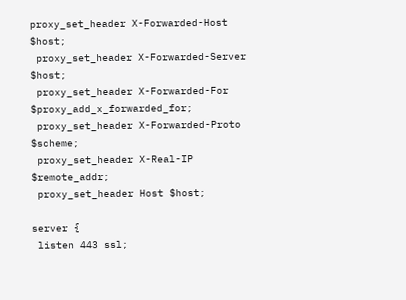proxy_set_header X-Forwarded-Host $host;
 proxy_set_header X-Forwarded-Server $host;
 proxy_set_header X-Forwarded-For $proxy_add_x_forwarded_for;
 proxy_set_header X-Forwarded-Proto $scheme;
 proxy_set_header X-Real-IP $remote_addr;
 proxy_set_header Host $host;

server {
 listen 443 ssl;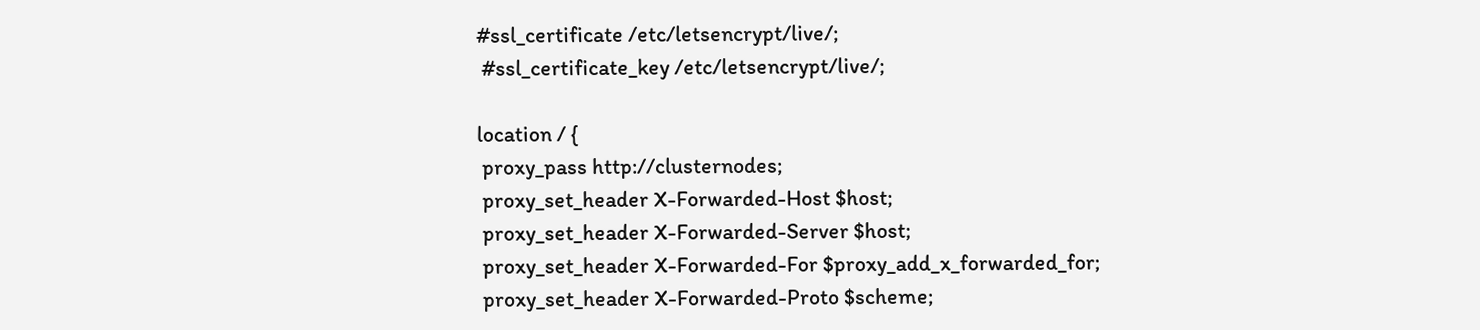#ssl_certificate /etc/letsencrypt/live/;
 #ssl_certificate_key /etc/letsencrypt/live/;

location / {
 proxy_pass http://clusternodes;
 proxy_set_header X-Forwarded-Host $host;
 proxy_set_header X-Forwarded-Server $host;
 proxy_set_header X-Forwarded-For $proxy_add_x_forwarded_for;
 proxy_set_header X-Forwarded-Proto $scheme;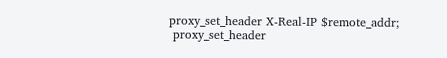proxy_set_header X-Real-IP $remote_addr;
 proxy_set_header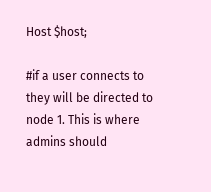Host $host;

#if a user connects to they will be directed to node 1. This is where admins should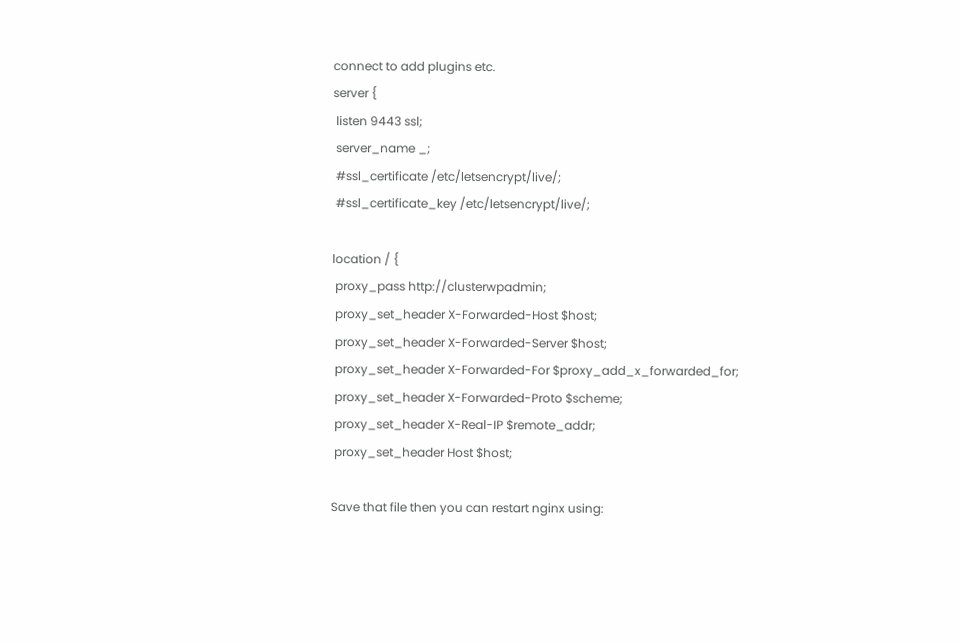connect to add plugins etc.
server {
 listen 9443 ssl;
 server_name _;
 #ssl_certificate /etc/letsencrypt/live/;
 #ssl_certificate_key /etc/letsencrypt/live/;

location / {
 proxy_pass http://clusterwpadmin;
 proxy_set_header X-Forwarded-Host $host;
 proxy_set_header X-Forwarded-Server $host;
 proxy_set_header X-Forwarded-For $proxy_add_x_forwarded_for;
 proxy_set_header X-Forwarded-Proto $scheme;
 proxy_set_header X-Real-IP $remote_addr;
 proxy_set_header Host $host;

Save that file then you can restart nginx using: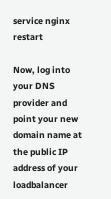service nginx restart

Now, log into your DNS provider and point your new domain name at the public IP address of your loadbalancer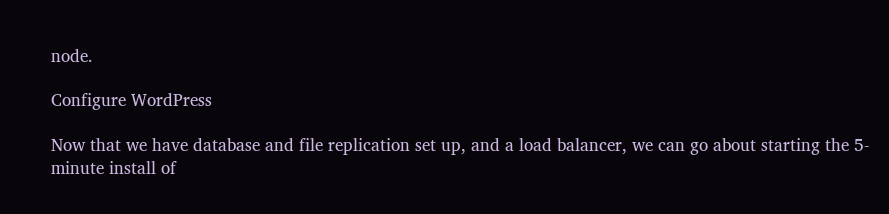node.

Configure WordPress

Now that we have database and file replication set up, and a load balancer, we can go about starting the 5-minute install of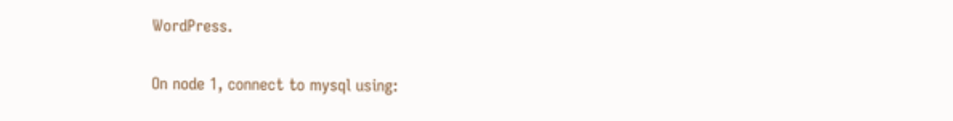WordPress.

On node 1, connect to mysql using: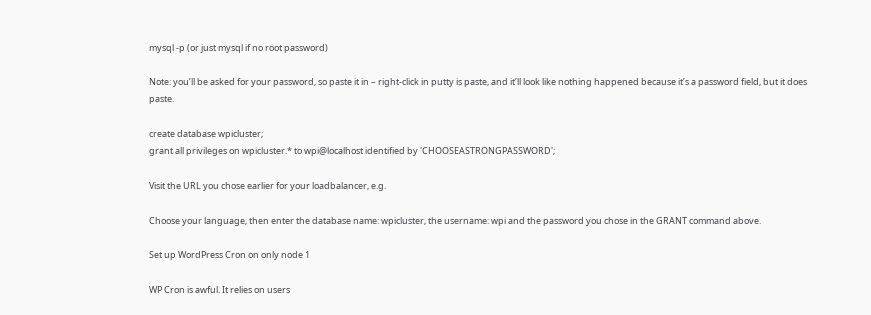mysql -p (or just mysql if no root password)

Note: you’ll be asked for your password, so paste it in – right-click in putty is paste, and it’ll look like nothing happened because it’s a password field, but it does paste.

create database wpicluster;
grant all privileges on wpicluster.* to wpi@localhost identified by 'CHOOSEASTRONGPASSWORD';

Visit the URL you chose earlier for your loadbalancer, e.g.

Choose your language, then enter the database name: wpicluster, the username: wpi and the password you chose in the GRANT command above.

Set up WordPress Cron on only node 1

WP Cron is awful. It relies on users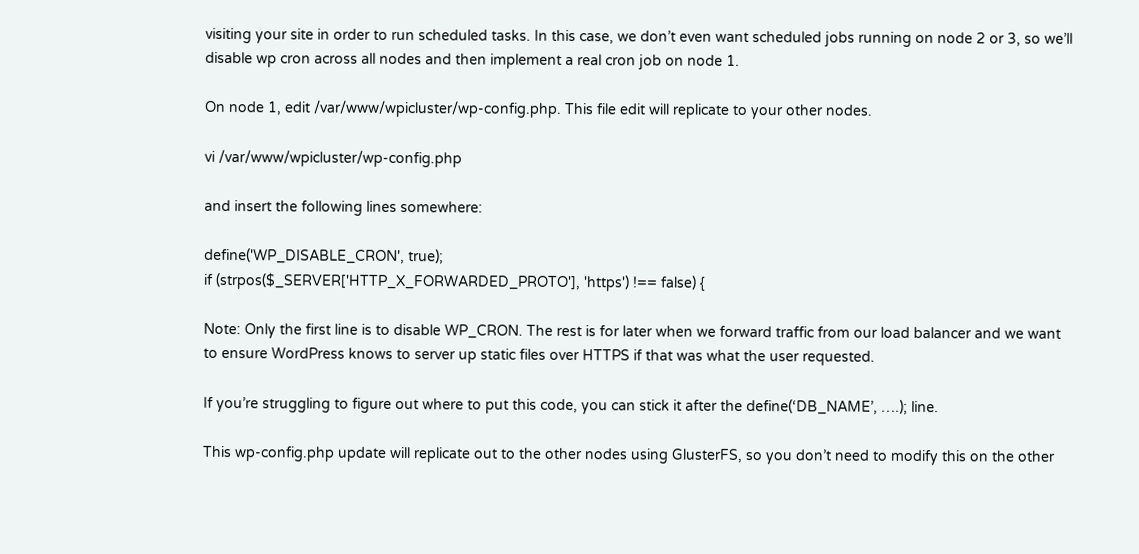visiting your site in order to run scheduled tasks. In this case, we don’t even want scheduled jobs running on node 2 or 3, so we’ll disable wp cron across all nodes and then implement a real cron job on node 1.

On node 1, edit /var/www/wpicluster/wp-config.php. This file edit will replicate to your other nodes.

vi /var/www/wpicluster/wp-config.php

and insert the following lines somewhere:

define('WP_DISABLE_CRON', true);
if (strpos($_SERVER['HTTP_X_FORWARDED_PROTO'], 'https') !== false) {

Note: Only the first line is to disable WP_CRON. The rest is for later when we forward traffic from our load balancer and we want to ensure WordPress knows to server up static files over HTTPS if that was what the user requested.

If you’re struggling to figure out where to put this code, you can stick it after the define(‘DB_NAME’, ….); line.

This wp-config.php update will replicate out to the other nodes using GlusterFS, so you don’t need to modify this on the other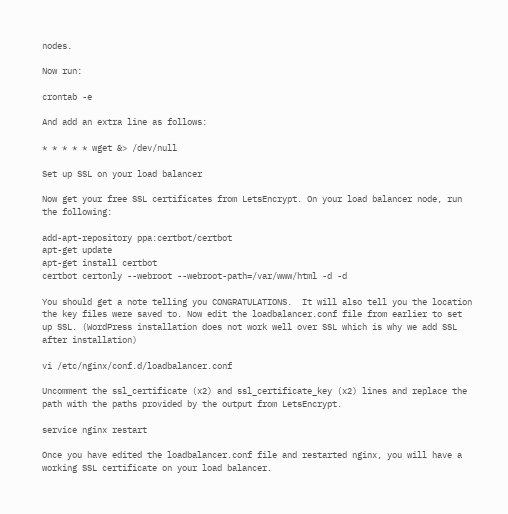nodes.

Now run:

crontab -e

And add an extra line as follows:

* * * * * wget &> /dev/null

Set up SSL on your load balancer

Now get your free SSL certificates from LetsEncrypt. On your load balancer node, run the following:

add-apt-repository ppa:certbot/certbot
apt-get update
apt-get install certbot
certbot certonly --webroot --webroot-path=/var/www/html -d -d

You should get a note telling you CONGRATULATIONS.  It will also tell you the location the key files were saved to. Now edit the loadbalancer.conf file from earlier to set up SSL. (WordPress installation does not work well over SSL which is why we add SSL after installation)

vi /etc/nginx/conf.d/loadbalancer.conf

Uncomment the ssl_certificate (x2) and ssl_certificate_key (x2) lines and replace the path with the paths provided by the output from LetsEncrypt.

service nginx restart

Once you have edited the loadbalancer.conf file and restarted nginx, you will have a working SSL certificate on your load balancer.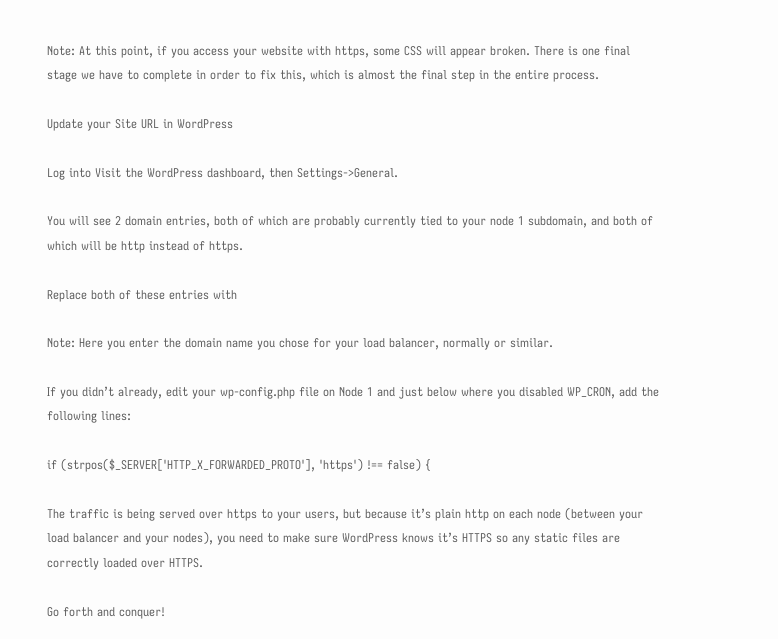Note: At this point, if you access your website with https, some CSS will appear broken. There is one final stage we have to complete in order to fix this, which is almost the final step in the entire process.

Update your Site URL in WordPress

Log into Visit the WordPress dashboard, then Settings->General.

You will see 2 domain entries, both of which are probably currently tied to your node 1 subdomain, and both of which will be http instead of https.

Replace both of these entries with

Note: Here you enter the domain name you chose for your load balancer, normally or similar.

If you didn’t already, edit your wp-config.php file on Node 1 and just below where you disabled WP_CRON, add the following lines:

if (strpos($_SERVER['HTTP_X_FORWARDED_PROTO'], 'https') !== false) {

The traffic is being served over https to your users, but because it’s plain http on each node (between your load balancer and your nodes), you need to make sure WordPress knows it’s HTTPS so any static files are correctly loaded over HTTPS.

Go forth and conquer!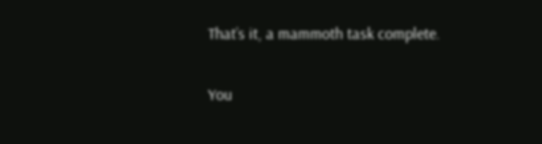That’s it, a mammoth task complete.

You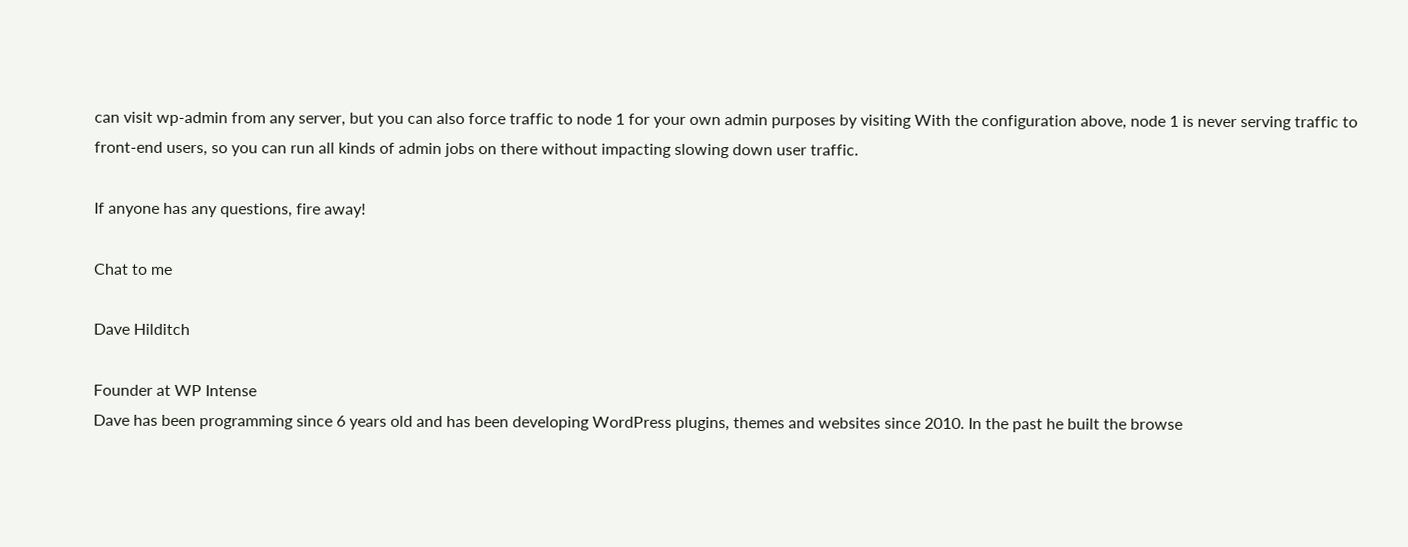can visit wp-admin from any server, but you can also force traffic to node 1 for your own admin purposes by visiting With the configuration above, node 1 is never serving traffic to front-end users, so you can run all kinds of admin jobs on there without impacting slowing down user traffic.

If anyone has any questions, fire away!

Chat to me

Dave Hilditch

Founder at WP Intense
Dave has been programming since 6 years old and has been developing WordPress plugins, themes and websites since 2010. In the past he built the browse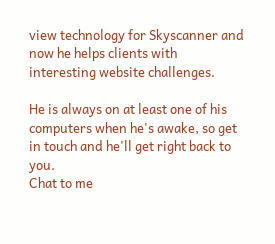view technology for Skyscanner and now he helps clients with interesting website challenges.

He is always on at least one of his computers when he's awake, so get in touch and he'll get right back to you.
Chat to me